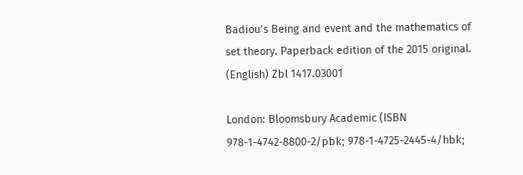Badiou’s Being and event and the mathematics of set theory. Paperback edition of the 2015 original. (English) Zbl 1417.03001

London: Bloomsbury Academic (ISBN 978-1-4742-8800-2/pbk; 978-1-4725-2445-4/hbk;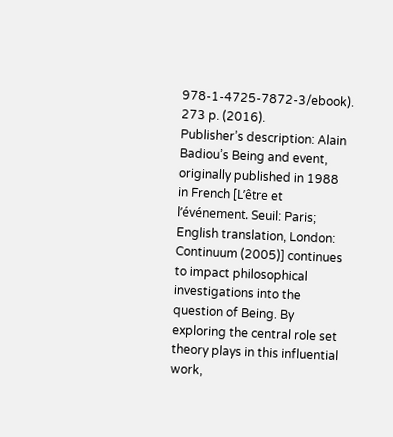978-1-4725-7872-3/ebook). 273 p. (2016).
Publisher’s description: Alain Badiou’s Being and event, originally published in 1988 in French [L’être et l’événement. Seuil: Paris; English translation, London: Continuum (2005)] continues to impact philosophical investigations into the question of Being. By exploring the central role set theory plays in this influential work,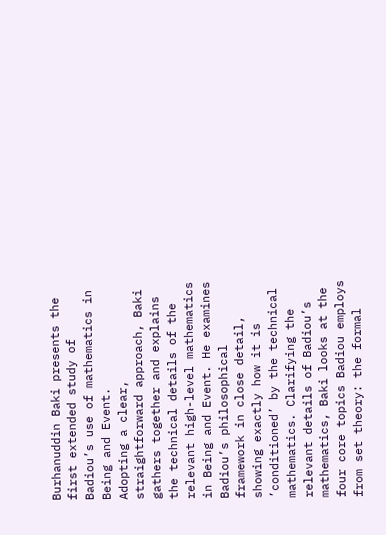Burhanuddin Baki presents the first extended study of Badiou’s use of mathematics in Being and Event.
Adopting a clear, straightforward approach, Baki gathers together and explains the technical details of the relevant high-level mathematics in Being and Event. He examines Badiou’s philosophical framework in close detail, showing exactly how it is ’conditioned’ by the technical mathematics. Clarifying the relevant details of Badiou’s mathematics, Baki looks at the four core topics Badiou employs from set theory: the formal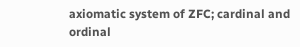axiomatic system of ZFC; cardinal and ordinal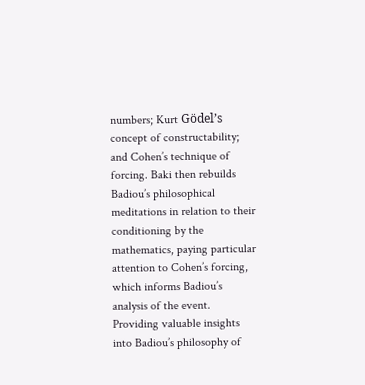numbers; Kurt Gödel’s concept of constructability; and Cohen’s technique of forcing. Baki then rebuilds Badiou’s philosophical meditations in relation to their conditioning by the mathematics, paying particular attention to Cohen’s forcing, which informs Badiou’s analysis of the event.
Providing valuable insights into Badiou’s philosophy of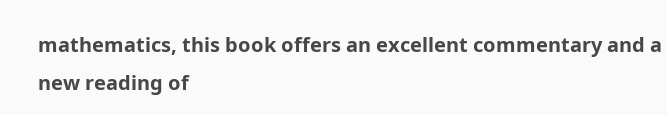mathematics, this book offers an excellent commentary and a new reading of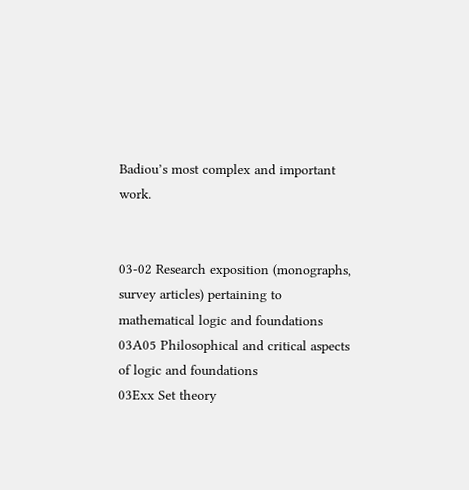Badiou’s most complex and important work.


03-02 Research exposition (monographs, survey articles) pertaining to mathematical logic and foundations
03A05 Philosophical and critical aspects of logic and foundations
03Exx Set theory